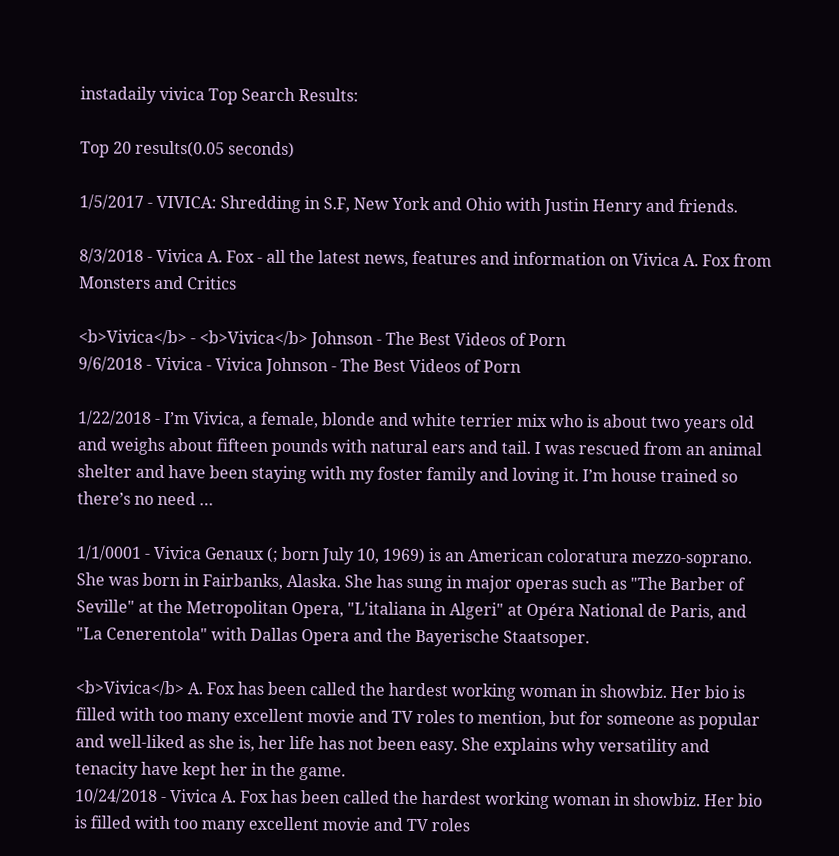instadaily vivica Top Search Results:

Top 20 results(0.05 seconds)

1/5/2017 - VIVICA: Shredding in S.F, New York and Ohio with Justin Henry and friends.

8/3/2018 - Vivica A. Fox - all the latest news, features and information on Vivica A. Fox from Monsters and Critics

<b>Vivica</b> - <b>Vivica</b> Johnson - The Best Videos of Porn
9/6/2018 - Vivica - Vivica Johnson - The Best Videos of Porn

1/22/2018 - I’m Vivica, a female, blonde and white terrier mix who is about two years old and weighs about fifteen pounds with natural ears and tail. I was rescued from an animal shelter and have been staying with my foster family and loving it. I’m house trained so there’s no need …

1/1/0001 - Vivica Genaux (; born July 10, 1969) is an American coloratura mezzo-soprano. She was born in Fairbanks, Alaska. She has sung in major operas such as "The Barber of Seville" at the Metropolitan Opera, "L'italiana in Algeri" at Opéra National de Paris, and "La Cenerentola" with Dallas Opera and the Bayerische Staatsoper.

<b>Vivica</b> A. Fox has been called the hardest working woman in showbiz. Her bio is filled with too many excellent movie and TV roles to mention, but for someone as popular and well-liked as she is, her life has not been easy. She explains why versatility and tenacity have kept her in the game.
10/24/2018 - Vivica A. Fox has been called the hardest working woman in showbiz. Her bio is filled with too many excellent movie and TV roles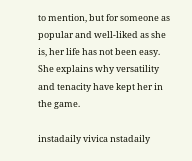to mention, but for someone as popular and well-liked as she is, her life has not been easy. She explains why versatility and tenacity have kept her in the game.

instadaily vivica nstadaily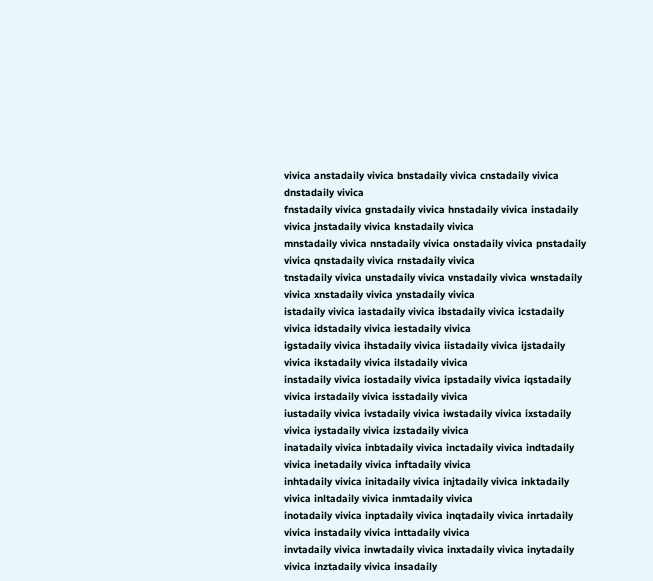vivica anstadaily vivica bnstadaily vivica cnstadaily vivica dnstadaily vivica
fnstadaily vivica gnstadaily vivica hnstadaily vivica instadaily vivica jnstadaily vivica knstadaily vivica
mnstadaily vivica nnstadaily vivica onstadaily vivica pnstadaily vivica qnstadaily vivica rnstadaily vivica
tnstadaily vivica unstadaily vivica vnstadaily vivica wnstadaily vivica xnstadaily vivica ynstadaily vivica
istadaily vivica iastadaily vivica ibstadaily vivica icstadaily vivica idstadaily vivica iestadaily vivica
igstadaily vivica ihstadaily vivica iistadaily vivica ijstadaily vivica ikstadaily vivica ilstadaily vivica
instadaily vivica iostadaily vivica ipstadaily vivica iqstadaily vivica irstadaily vivica isstadaily vivica
iustadaily vivica ivstadaily vivica iwstadaily vivica ixstadaily vivica iystadaily vivica izstadaily vivica
inatadaily vivica inbtadaily vivica inctadaily vivica indtadaily vivica inetadaily vivica inftadaily vivica
inhtadaily vivica initadaily vivica injtadaily vivica inktadaily vivica inltadaily vivica inmtadaily vivica
inotadaily vivica inptadaily vivica inqtadaily vivica inrtadaily vivica instadaily vivica inttadaily vivica
invtadaily vivica inwtadaily vivica inxtadaily vivica inytadaily vivica inztadaily vivica insadaily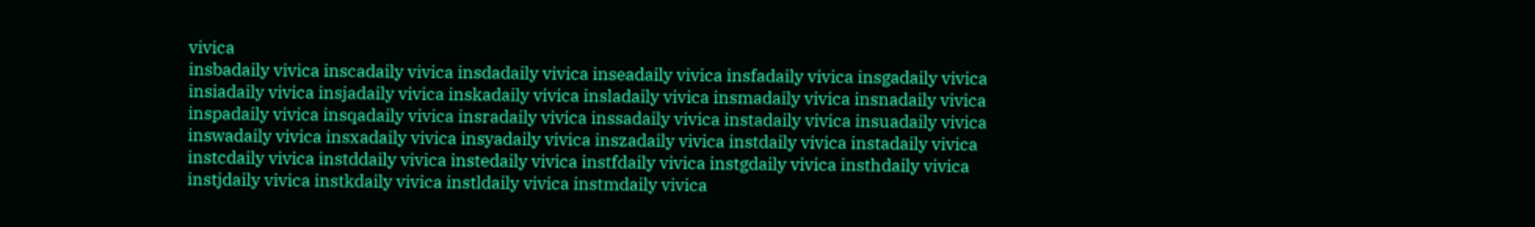vivica
insbadaily vivica inscadaily vivica insdadaily vivica inseadaily vivica insfadaily vivica insgadaily vivica
insiadaily vivica insjadaily vivica inskadaily vivica insladaily vivica insmadaily vivica insnadaily vivica
inspadaily vivica insqadaily vivica insradaily vivica inssadaily vivica instadaily vivica insuadaily vivica
inswadaily vivica insxadaily vivica insyadaily vivica inszadaily vivica instdaily vivica instadaily vivica
instcdaily vivica instddaily vivica instedaily vivica instfdaily vivica instgdaily vivica insthdaily vivica
instjdaily vivica instkdaily vivica instldaily vivica instmdaily vivica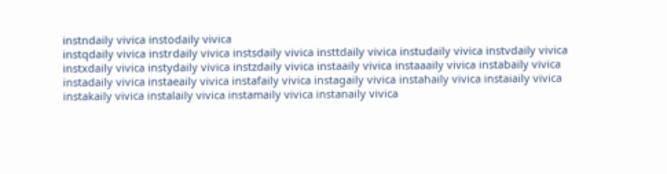instndaily vivica instodaily vivica
instqdaily vivica instrdaily vivica instsdaily vivica insttdaily vivica instudaily vivica instvdaily vivica
instxdaily vivica instydaily vivica instzdaily vivica instaaily vivica instaaaily vivica instabaily vivica
instadaily vivica instaeaily vivica instafaily vivica instagaily vivica instahaily vivica instaiaily vivica
instakaily vivica instalaily vivica instamaily vivica instanaily vivica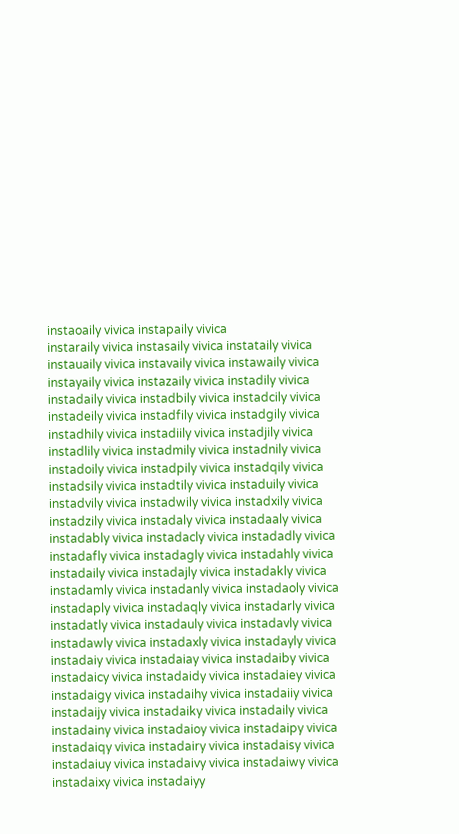instaoaily vivica instapaily vivica
instaraily vivica instasaily vivica instataily vivica instauaily vivica instavaily vivica instawaily vivica
instayaily vivica instazaily vivica instadily vivica instadaily vivica instadbily vivica instadcily vivica
instadeily vivica instadfily vivica instadgily vivica instadhily vivica instadiily vivica instadjily vivica
instadlily vivica instadmily vivica instadnily vivica instadoily vivica instadpily vivica instadqily vivica
instadsily vivica instadtily vivica instaduily vivica instadvily vivica instadwily vivica instadxily vivica
instadzily vivica instadaly vivica instadaaly vivica instadably vivica instadacly vivica instadadly vivica
instadafly vivica instadagly vivica instadahly vivica instadaily vivica instadajly vivica instadakly vivica
instadamly vivica instadanly vivica instadaoly vivica instadaply vivica instadaqly vivica instadarly vivica
instadatly vivica instadauly vivica instadavly vivica instadawly vivica instadaxly vivica instadayly vivica
instadaiy vivica instadaiay vivica instadaiby vivica instadaicy vivica instadaidy vivica instadaiey vivica
instadaigy vivica instadaihy vivica instadaiiy vivica instadaijy vivica instadaiky vivica instadaily vivica
instadainy vivica instadaioy vivica instadaipy vivica instadaiqy vivica instadairy vivica instadaisy vivica
instadaiuy vivica instadaivy vivica instadaiwy vivica instadaixy vivica instadaiyy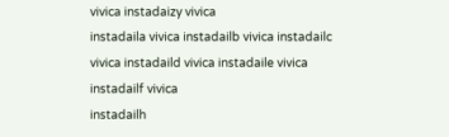vivica instadaizy vivica
instadaila vivica instadailb vivica instadailc vivica instadaild vivica instadaile vivica instadailf vivica
instadailh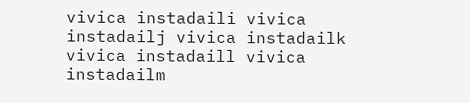vivica instadaili vivica instadailj vivica instadailk vivica instadaill vivica instadailm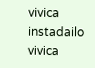vivica
instadailo vivica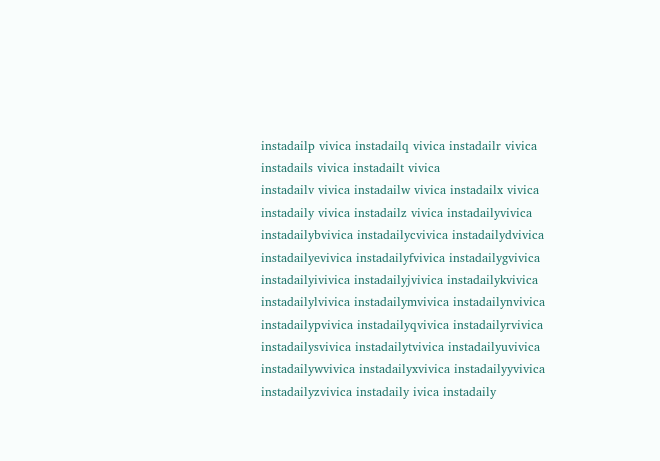instadailp vivica instadailq vivica instadailr vivica instadails vivica instadailt vivica
instadailv vivica instadailw vivica instadailx vivica instadaily vivica instadailz vivica instadailyvivica
instadailybvivica instadailycvivica instadailydvivica instadailyevivica instadailyfvivica instadailygvivica
instadailyivivica instadailyjvivica instadailykvivica instadailylvivica instadailymvivica instadailynvivica
instadailypvivica instadailyqvivica instadailyrvivica instadailysvivica instadailytvivica instadailyuvivica
instadailywvivica instadailyxvivica instadailyyvivica instadailyzvivica instadaily ivica instadaily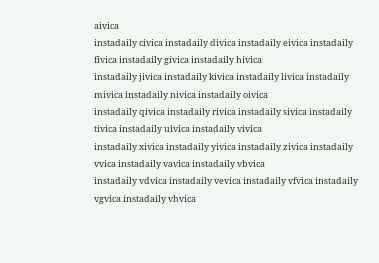aivica
instadaily civica instadaily divica instadaily eivica instadaily fivica instadaily givica instadaily hivica
instadaily jivica instadaily kivica instadaily livica instadaily mivica instadaily nivica instadaily oivica
instadaily qivica instadaily rivica instadaily sivica instadaily tivica instadaily uivica instadaily vivica
instadaily xivica instadaily yivica instadaily zivica instadaily vvica instadaily vavica instadaily vbvica
instadaily vdvica instadaily vevica instadaily vfvica instadaily vgvica instadaily vhvica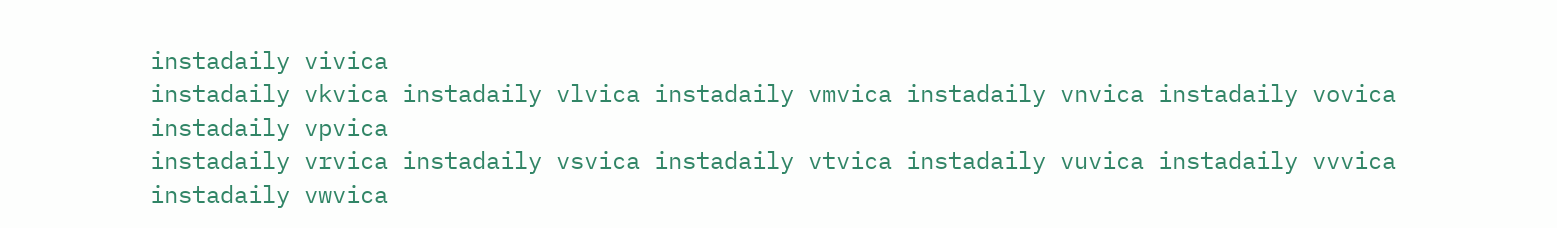instadaily vivica
instadaily vkvica instadaily vlvica instadaily vmvica instadaily vnvica instadaily vovica instadaily vpvica
instadaily vrvica instadaily vsvica instadaily vtvica instadaily vuvica instadaily vvvica instadaily vwvica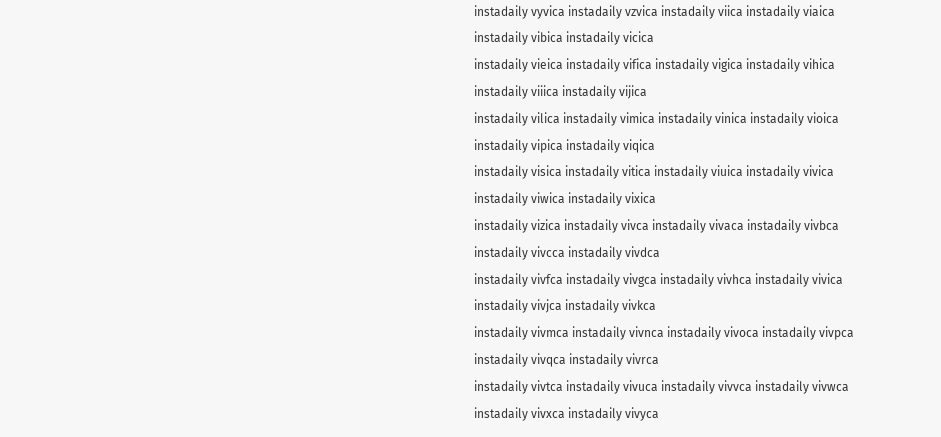instadaily vyvica instadaily vzvica instadaily viica instadaily viaica instadaily vibica instadaily vicica
instadaily vieica instadaily vifica instadaily vigica instadaily vihica instadaily viiica instadaily vijica
instadaily vilica instadaily vimica instadaily vinica instadaily vioica instadaily vipica instadaily viqica
instadaily visica instadaily vitica instadaily viuica instadaily vivica instadaily viwica instadaily vixica
instadaily vizica instadaily vivca instadaily vivaca instadaily vivbca instadaily vivcca instadaily vivdca
instadaily vivfca instadaily vivgca instadaily vivhca instadaily vivica instadaily vivjca instadaily vivkca
instadaily vivmca instadaily vivnca instadaily vivoca instadaily vivpca instadaily vivqca instadaily vivrca
instadaily vivtca instadaily vivuca instadaily vivvca instadaily vivwca instadaily vivxca instadaily vivyca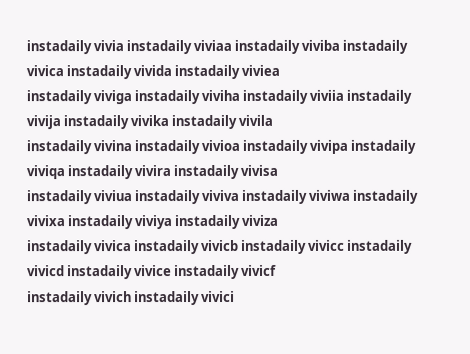instadaily vivia instadaily viviaa instadaily viviba instadaily vivica instadaily vivida instadaily viviea
instadaily viviga instadaily viviha instadaily viviia instadaily vivija instadaily vivika instadaily vivila
instadaily vivina instadaily vivioa instadaily vivipa instadaily viviqa instadaily vivira instadaily vivisa
instadaily viviua instadaily viviva instadaily viviwa instadaily vivixa instadaily viviya instadaily viviza
instadaily vivica instadaily vivicb instadaily vivicc instadaily vivicd instadaily vivice instadaily vivicf
instadaily vivich instadaily vivici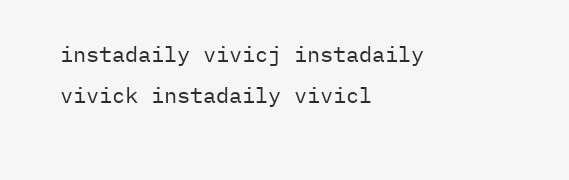instadaily vivicj instadaily vivick instadaily vivicl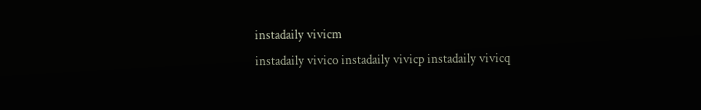instadaily vivicm
instadaily vivico instadaily vivicp instadaily vivicq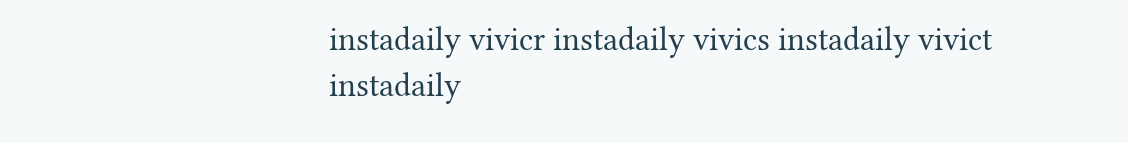instadaily vivicr instadaily vivics instadaily vivict
instadaily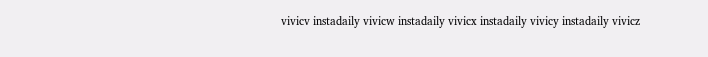vivicv instadaily vivicw instadaily vivicx instadaily vivicy instadaily vivicz